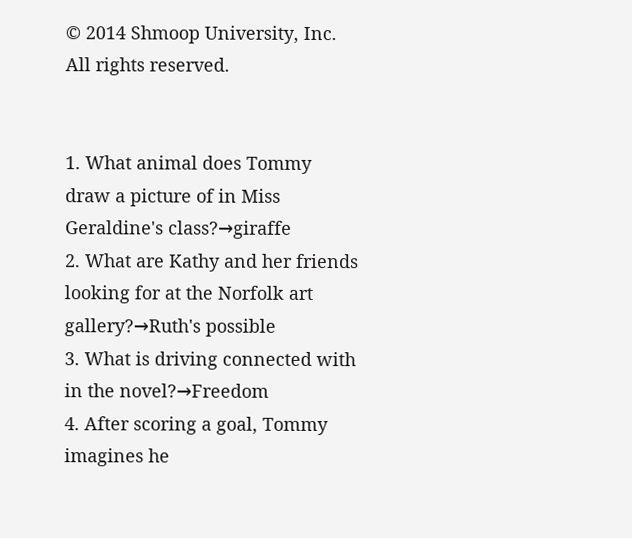© 2014 Shmoop University, Inc. All rights reserved.


1. What animal does Tommy draw a picture of in Miss Geraldine's class?→giraffe
2. What are Kathy and her friends looking for at the Norfolk art gallery?→Ruth's possible
3. What is driving connected with in the novel?→Freedom
4. After scoring a goal, Tommy imagines he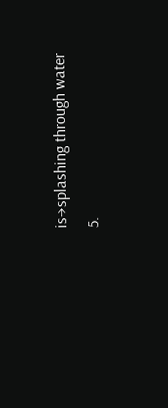is→splashing through water
5.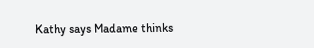Kathy says Madame thinks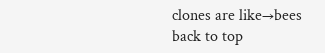clones are like→bees
back to top